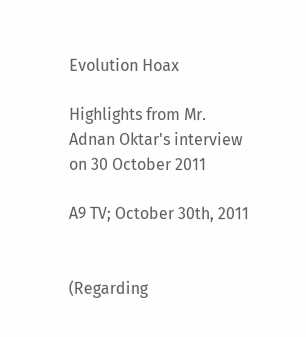Evolution Hoax

Highlights from Mr. Adnan Oktar's interview on 30 October 2011

A9 TV; October 30th, 2011


(Regarding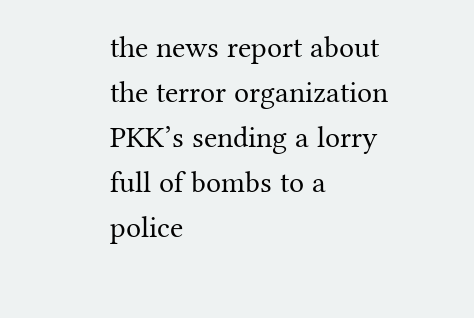the news report about the terror organization PKK’s sending a lorry full of bombs to a police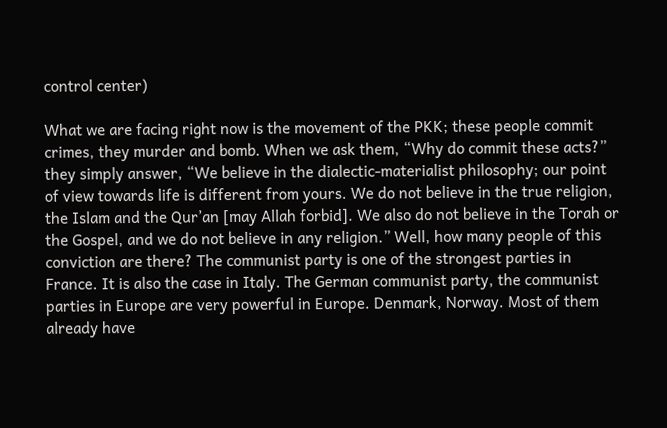control center)

What we are facing right now is the movement of the PKK; these people commit crimes, they murder and bomb. When we ask them, “Why do commit these acts?” they simply answer, “We believe in the dialectic-materialist philosophy; our point of view towards life is different from yours. We do not believe in the true religion, the Islam and the Qur’an [may Allah forbid]. We also do not believe in the Torah or the Gospel, and we do not believe in any religion.” Well, how many people of this conviction are there? The communist party is one of the strongest parties in France. It is also the case in Italy. The German communist party, the communist parties in Europe are very powerful in Europe. Denmark, Norway. Most of them already have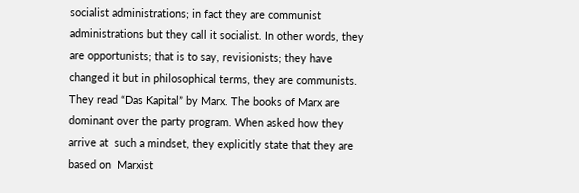socialist administrations; in fact they are communist administrations but they call it socialist. In other words, they are opportunists; that is to say, revisionists; they have changed it but in philosophical terms, they are communists. They read “Das Kapital” by Marx. The books of Marx are dominant over the party program. When asked how they arrive at  such a mindset, they explicitly state that they are based on  Marxist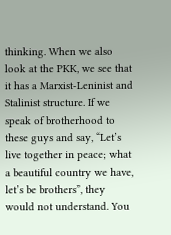thinking. When we also look at the PKK, we see that it has a Marxist-Leninist and Stalinist structure. If we speak of brotherhood to these guys and say, “Let’s live together in peace; what a beautiful country we have, let’s be brothers”, they would not understand. You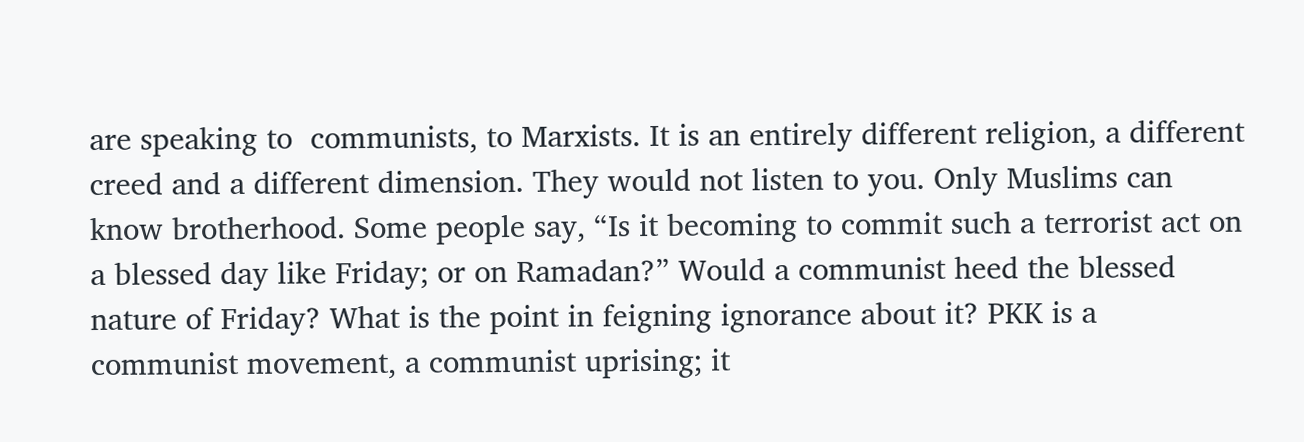are speaking to  communists, to Marxists. It is an entirely different religion, a different creed and a different dimension. They would not listen to you. Only Muslims can know brotherhood. Some people say, “Is it becoming to commit such a terrorist act on a blessed day like Friday; or on Ramadan?” Would a communist heed the blessed nature of Friday? What is the point in feigning ignorance about it? PKK is a communist movement, a communist uprising; it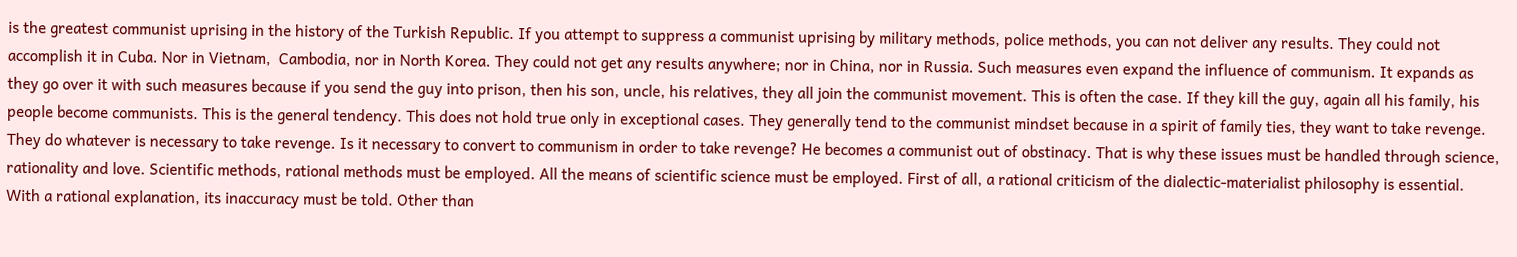is the greatest communist uprising in the history of the Turkish Republic. If you attempt to suppress a communist uprising by military methods, police methods, you can not deliver any results. They could not accomplish it in Cuba. Nor in Vietnam,  Cambodia, nor in North Korea. They could not get any results anywhere; nor in China, nor in Russia. Such measures even expand the influence of communism. It expands as they go over it with such measures because if you send the guy into prison, then his son, uncle, his relatives, they all join the communist movement. This is often the case. If they kill the guy, again all his family, his people become communists. This is the general tendency. This does not hold true only in exceptional cases. They generally tend to the communist mindset because in a spirit of family ties, they want to take revenge. They do whatever is necessary to take revenge. Is it necessary to convert to communism in order to take revenge? He becomes a communist out of obstinacy. That is why these issues must be handled through science, rationality and love. Scientific methods, rational methods must be employed. All the means of scientific science must be employed. First of all, a rational criticism of the dialectic-materialist philosophy is essential. With a rational explanation, its inaccuracy must be told. Other than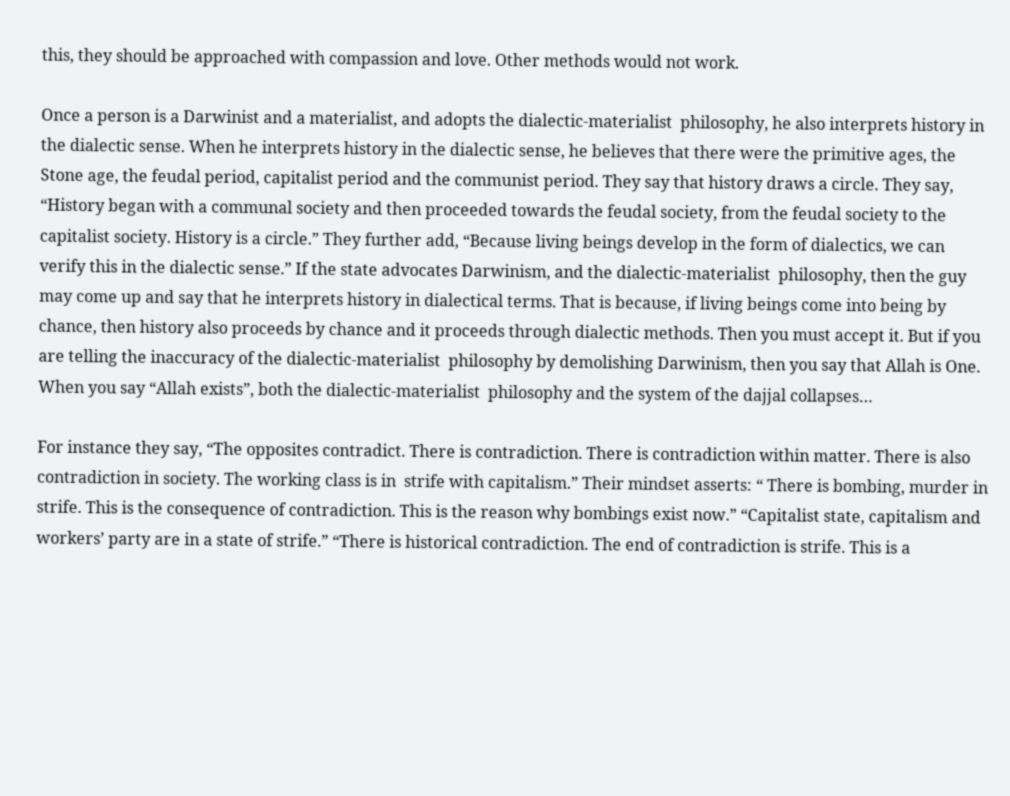this, they should be approached with compassion and love. Other methods would not work.

Once a person is a Darwinist and a materialist, and adopts the dialectic-materialist  philosophy, he also interprets history in the dialectic sense. When he interprets history in the dialectic sense, he believes that there were the primitive ages, the Stone age, the feudal period, capitalist period and the communist period. They say that history draws a circle. They say, “History began with a communal society and then proceeded towards the feudal society, from the feudal society to the capitalist society. History is a circle.” They further add, “Because living beings develop in the form of dialectics, we can verify this in the dialectic sense.” If the state advocates Darwinism, and the dialectic-materialist  philosophy, then the guy may come up and say that he interprets history in dialectical terms. That is because, if living beings come into being by chance, then history also proceeds by chance and it proceeds through dialectic methods. Then you must accept it. But if you are telling the inaccuracy of the dialectic-materialist  philosophy by demolishing Darwinism, then you say that Allah is One. When you say “Allah exists”, both the dialectic-materialist  philosophy and the system of the dajjal collapses…

For instance they say, “The opposites contradict. There is contradiction. There is contradiction within matter. There is also contradiction in society. The working class is in  strife with capitalism.” Their mindset asserts: “ There is bombing, murder in  strife. This is the consequence of contradiction. This is the reason why bombings exist now.” “Capitalist state, capitalism and workers’ party are in a state of strife.” “There is historical contradiction. The end of contradiction is strife. This is a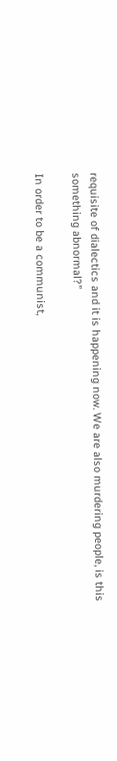requisite of dialectics and it is happening now. We are also murdering people, is this something abnormal?”

In order to be a communist,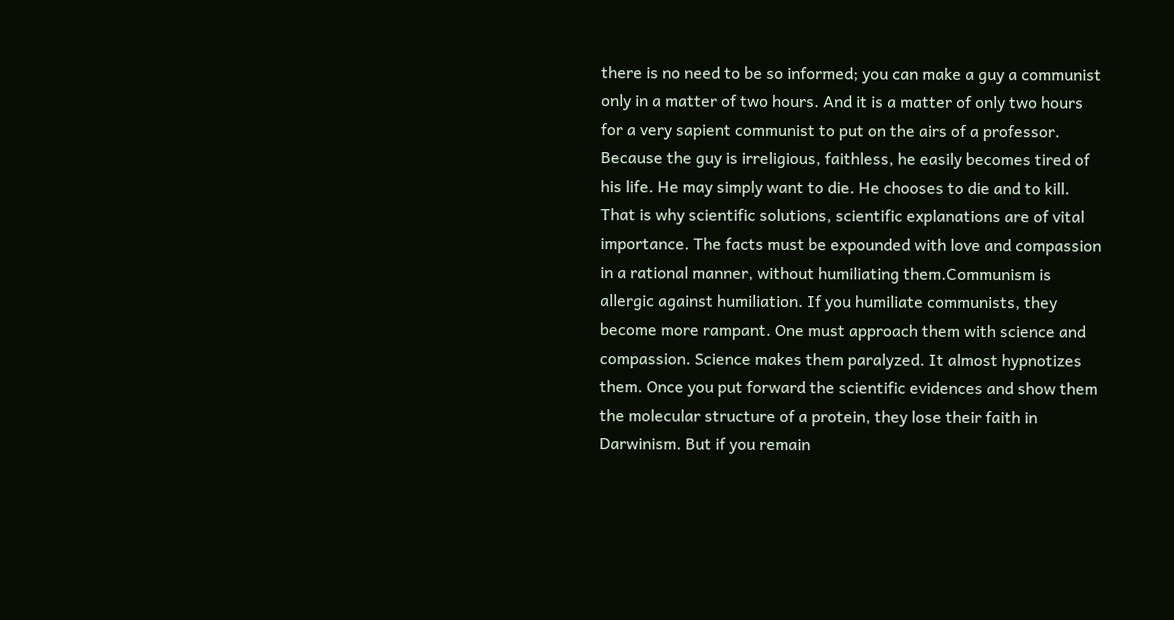there is no need to be so informed; you can make a guy a communist only in a matter of two hours. And it is a matter of only two hours for a very sapient communist to put on the airs of a professor. Because the guy is irreligious, faithless, he easily becomes tired of his life. He may simply want to die. He chooses to die and to kill. That is why scientific solutions, scientific explanations are of vital importance. The facts must be expounded with love and compassion in a rational manner, without humiliating them.Communism is allergic against humiliation. If you humiliate communists, they become more rampant. One must approach them with science and compassion. Science makes them paralyzed. It almost hypnotizes them. Once you put forward the scientific evidences and show them the molecular structure of a protein, they lose their faith in Darwinism. But if you remain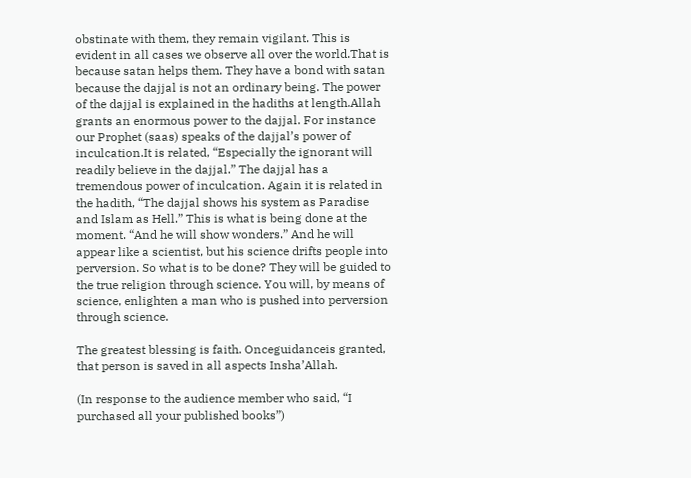obstinate with them, they remain vigilant. This is evident in all cases we observe all over the world.That is because satan helps them. They have a bond with satan because the dajjal is not an ordinary being. The power of the dajjal is explained in the hadiths at length.Allah grants an enormous power to the dajjal. For instance our Prophet (saas) speaks of the dajjal’s power of inculcation.It is related, “Especially the ignorant will readily believe in the dajjal.” The dajjal has a tremendous power of inculcation. Again it is related in the hadith, “The dajjal shows his system as Paradise and Islam as Hell.” This is what is being done at the moment. “And he will show wonders.” And he will appear like a scientist, but his science drifts people into perversion. So what is to be done? They will be guided to the true religion through science. You will, by means of science, enlighten a man who is pushed into perversion through science.

The greatest blessing is faith. Onceguidanceis granted, that person is saved in all aspects Insha’Allah.

(In response to the audience member who said, “I purchased all your published books”)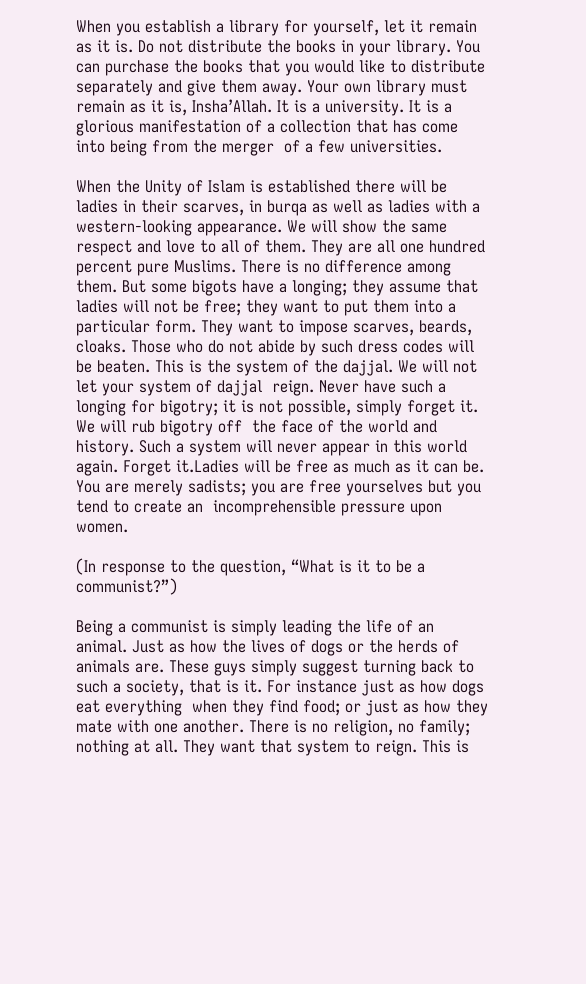When you establish a library for yourself, let it remain as it is. Do not distribute the books in your library. You can purchase the books that you would like to distribute separately and give them away. Your own library must remain as it is, Insha’Allah. It is a university. It is a glorious manifestation of a collection that has come into being from the merger  of a few universities.

When the Unity of Islam is established there will be ladies in their scarves, in burqa as well as ladies with a western-looking appearance. We will show the same respect and love to all of them. They are all one hundred percent pure Muslims. There is no difference among them. But some bigots have a longing; they assume that ladies will not be free; they want to put them into a particular form. They want to impose scarves, beards, cloaks. Those who do not abide by such dress codes will be beaten. This is the system of the dajjal. We will not let your system of dajjal  reign. Never have such a longing for bigotry; it is not possible, simply forget it. We will rub bigotry off  the face of the world and history. Such a system will never appear in this world again. Forget it.Ladies will be free as much as it can be. You are merely sadists; you are free yourselves but you tend to create an  incomprehensible pressure upon women.

(In response to the question, “What is it to be a communist?”)

Being a communist is simply leading the life of an animal. Just as how the lives of dogs or the herds of animals are. These guys simply suggest turning back to such a society, that is it. For instance just as how dogs eat everything  when they find food; or just as how they mate with one another. There is no religion, no family; nothing at all. They want that system to reign. This is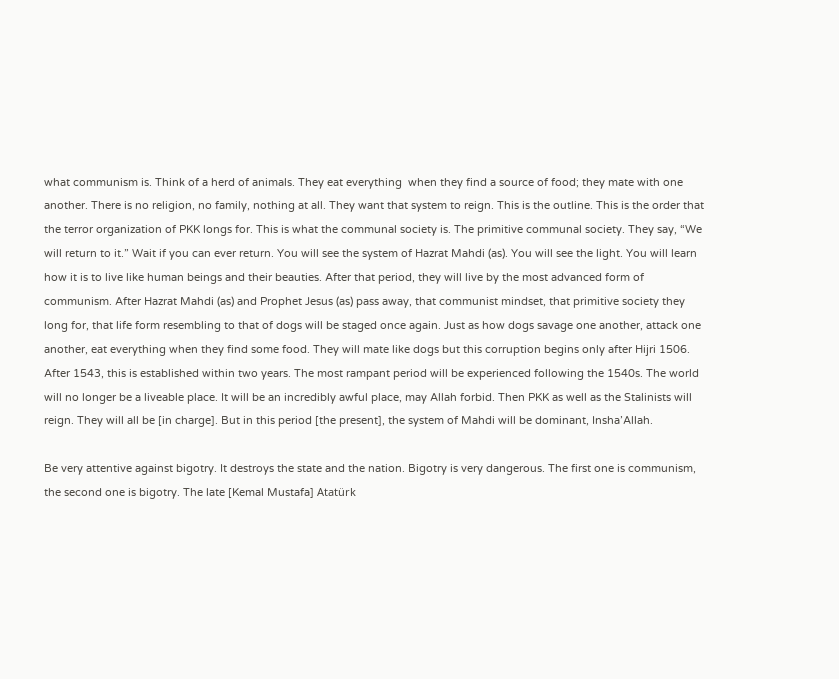what communism is. Think of a herd of animals. They eat everything  when they find a source of food; they mate with one another. There is no religion, no family, nothing at all. They want that system to reign. This is the outline. This is the order that the terror organization of PKK longs for. This is what the communal society is. The primitive communal society. They say, “We will return to it.” Wait if you can ever return. You will see the system of Hazrat Mahdi (as). You will see the light. You will learn how it is to live like human beings and their beauties. After that period, they will live by the most advanced form of communism. After Hazrat Mahdi (as) and Prophet Jesus (as) pass away, that communist mindset, that primitive society they long for, that life form resembling to that of dogs will be staged once again. Just as how dogs savage one another, attack one another, eat everything when they find some food. They will mate like dogs but this corruption begins only after Hijri 1506. After 1543, this is established within two years. The most rampant period will be experienced following the 1540s. The world will no longer be a liveable place. It will be an incredibly awful place, may Allah forbid. Then PKK as well as the Stalinists will reign. They will all be [in charge]. But in this period [the present], the system of Mahdi will be dominant, Insha’Allah.

Be very attentive against bigotry. It destroys the state and the nation. Bigotry is very dangerous. The first one is communism, the second one is bigotry. The late [Kemal Mustafa] Atatürk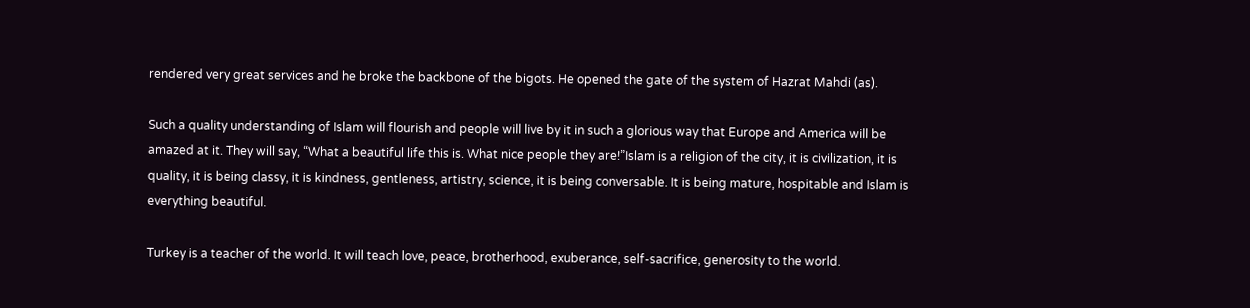rendered very great services and he broke the backbone of the bigots. He opened the gate of the system of Hazrat Mahdi (as).

Such a quality understanding of Islam will flourish and people will live by it in such a glorious way that Europe and America will be amazed at it. They will say, “What a beautiful life this is. What nice people they are!”Islam is a religion of the city, it is civilization, it is quality, it is being classy, it is kindness, gentleness, artistry, science, it is being conversable. It is being mature, hospitable and Islam is everything beautiful.

Turkey is a teacher of the world. It will teach love, peace, brotherhood, exuberance, self-sacrifice, generosity to the world.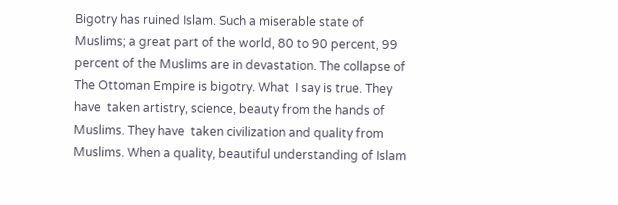Bigotry has ruined Islam. Such a miserable state of Muslims; a great part of the world, 80 to 90 percent, 99 percent of the Muslims are in devastation. The collapse of The Ottoman Empire is bigotry. What  I say is true. They have  taken artistry, science, beauty from the hands of Muslims. They have  taken civilization and quality from Muslims. When a quality, beautiful understanding of Islam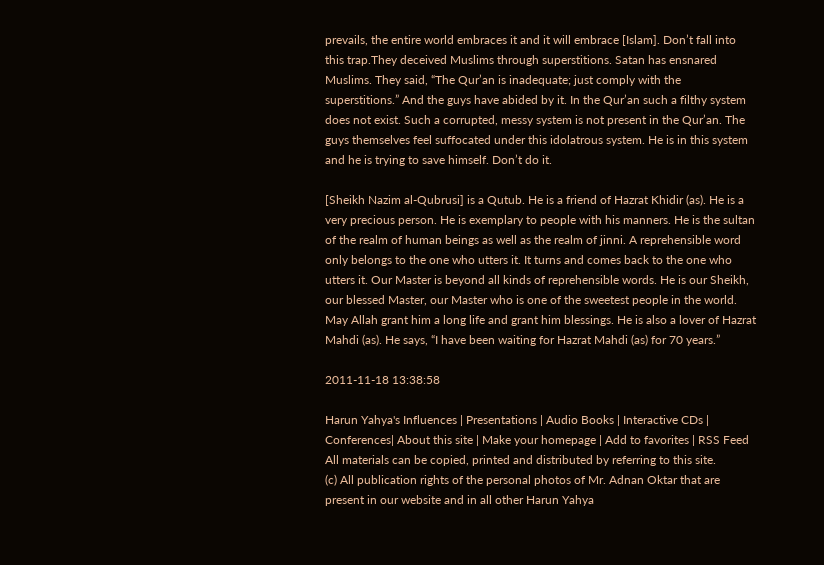prevails, the entire world embraces it and it will embrace [Islam]. Don’t fall into this trap.They deceived Muslims through superstitions. Satan has ensnared Muslims. They said, “The Qur’an is inadequate; just comply with the superstitions.” And the guys have abided by it. In the Qur’an such a filthy system does not exist. Such a corrupted, messy system is not present in the Qur’an. The guys themselves feel suffocated under this idolatrous system. He is in this system and he is trying to save himself. Don’t do it.

[Sheikh Nazim al-Qubrusi] is a Qutub. He is a friend of Hazrat Khidir (as). He is a very precious person. He is exemplary to people with his manners. He is the sultan of the realm of human beings as well as the realm of jinni. A reprehensible word only belongs to the one who utters it. It turns and comes back to the one who utters it. Our Master is beyond all kinds of reprehensible words. He is our Sheikh, our blessed Master, our Master who is one of the sweetest people in the world. May Allah grant him a long life and grant him blessings. He is also a lover of Hazrat Mahdi (as). He says, “I have been waiting for Hazrat Mahdi (as) for 70 years.”

2011-11-18 13:38:58

Harun Yahya's Influences | Presentations | Audio Books | Interactive CDs | Conferences| About this site | Make your homepage | Add to favorites | RSS Feed
All materials can be copied, printed and distributed by referring to this site.
(c) All publication rights of the personal photos of Mr. Adnan Oktar that are present in our website and in all other Harun Yahya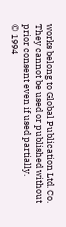works belong to Global Publication Ltd. Co. They cannot be used or published without prior consent even if used partially.
© 1994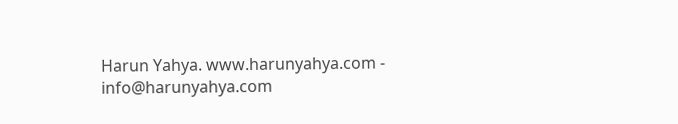Harun Yahya. www.harunyahya.com - info@harunyahya.com